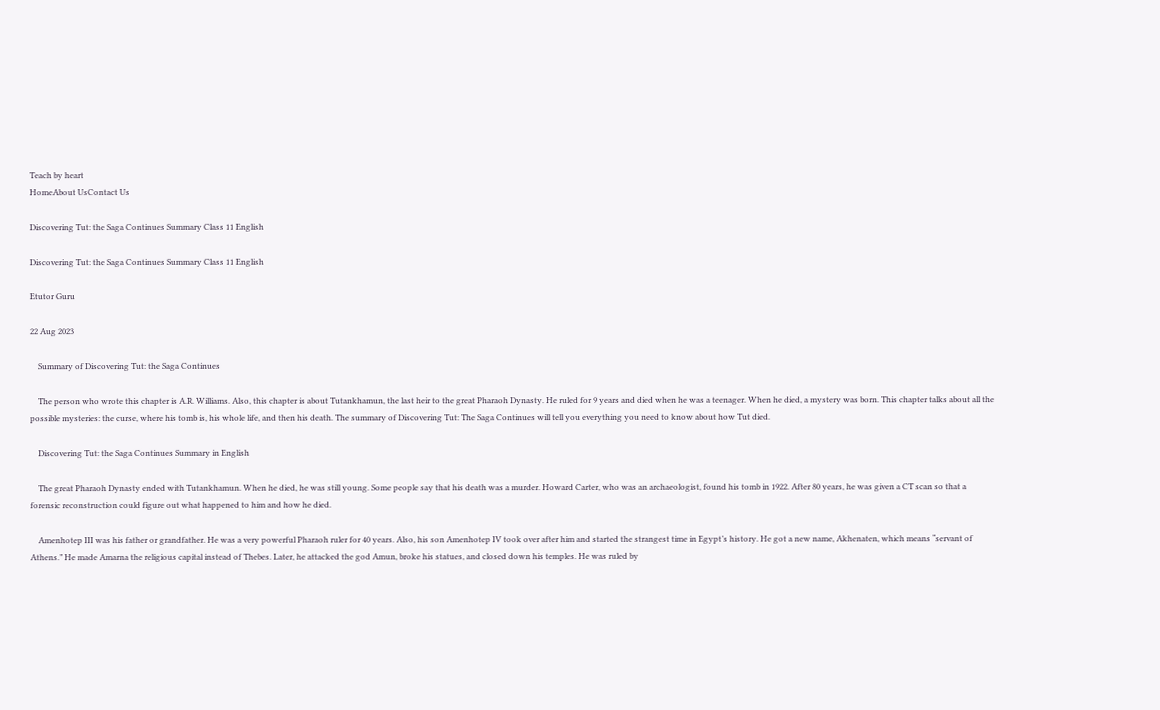Teach by heart
HomeAbout UsContact Us

Discovering Tut: the Saga Continues Summary Class 11 English

Discovering Tut: the Saga Continues Summary Class 11 English

Etutor Guru

22 Aug 2023

    Summary of Discovering Tut: the Saga Continues

    The person who wrote this chapter is A.R. Williams. Also, this chapter is about Tutankhamun, the last heir to the great Pharaoh Dynasty. He ruled for 9 years and died when he was a teenager. When he died, a mystery was born. This chapter talks about all the possible mysteries: the curse, where his tomb is, his whole life, and then his death. The summary of Discovering Tut: The Saga Continues will tell you everything you need to know about how Tut died.

    Discovering Tut: the Saga Continues Summary in English

    The great Pharaoh Dynasty ended with Tutankhamun. When he died, he was still young. Some people say that his death was a murder. Howard Carter, who was an archaeologist, found his tomb in 1922. After 80 years, he was given a CT scan so that a forensic reconstruction could figure out what happened to him and how he died.

    Amenhotep III was his father or grandfather. He was a very powerful Pharaoh ruler for 40 years. Also, his son Amenhotep IV took over after him and started the strangest time in Egypt’s history. He got a new name, Akhenaten, which means “servant of Athens.” He made Amarna the religious capital instead of Thebes. Later, he attacked the god Amun, broke his statues, and closed down his temples. He was ruled by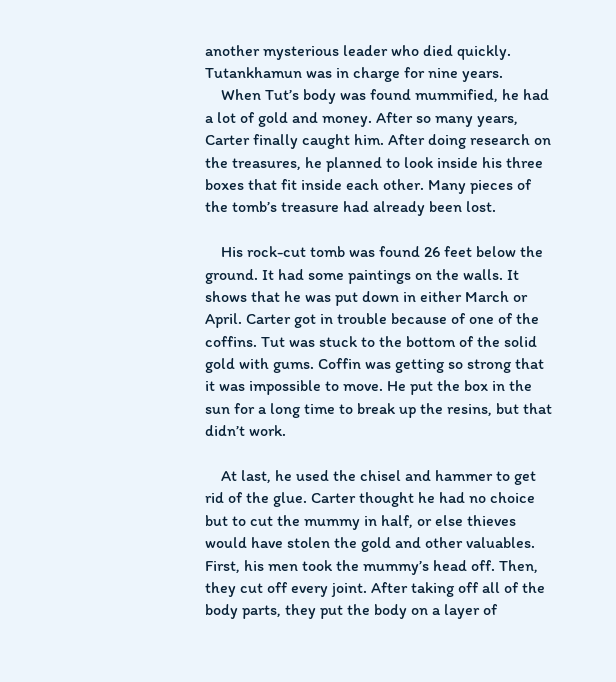another mysterious leader who died quickly. Tutankhamun was in charge for nine years.
    When Tut’s body was found mummified, he had a lot of gold and money. After so many years, Carter finally caught him. After doing research on the treasures, he planned to look inside his three boxes that fit inside each other. Many pieces of the tomb’s treasure had already been lost.

    His rock-cut tomb was found 26 feet below the ground. It had some paintings on the walls. It shows that he was put down in either March or April. Carter got in trouble because of one of the coffins. Tut was stuck to the bottom of the solid gold with gums. Coffin was getting so strong that it was impossible to move. He put the box in the sun for a long time to break up the resins, but that didn’t work.

    At last, he used the chisel and hammer to get rid of the glue. Carter thought he had no choice but to cut the mummy in half, or else thieves would have stolen the gold and other valuables. First, his men took the mummy’s head off. Then, they cut off every joint. After taking off all of the body parts, they put the body on a layer of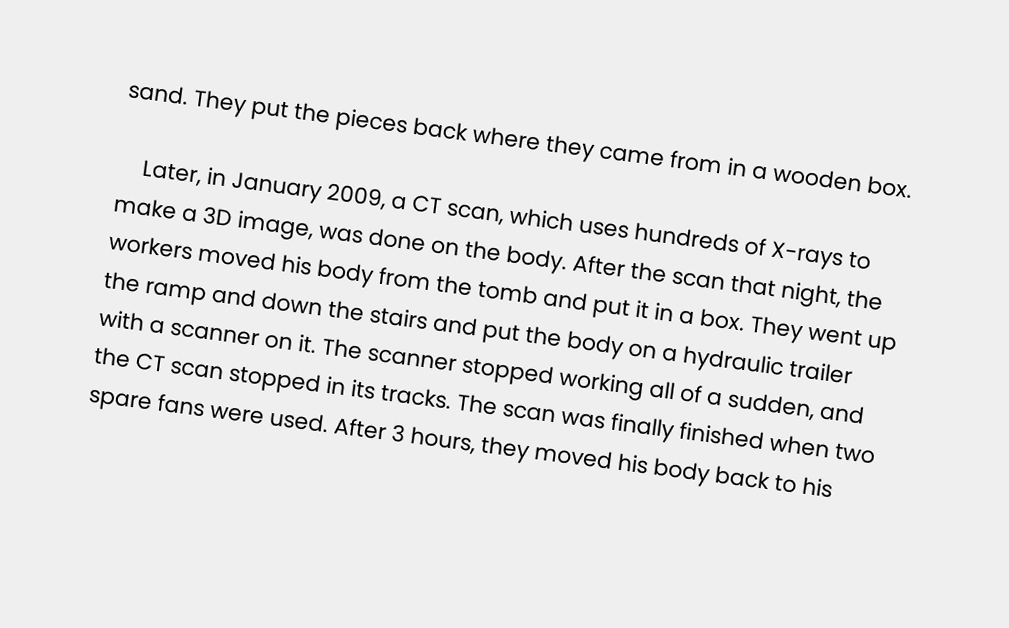sand. They put the pieces back where they came from in a wooden box.

    Later, in January 2009, a CT scan, which uses hundreds of X-rays to make a 3D image, was done on the body. After the scan that night, the workers moved his body from the tomb and put it in a box. They went up the ramp and down the stairs and put the body on a hydraulic trailer with a scanner on it. The scanner stopped working all of a sudden, and the CT scan stopped in its tracks. The scan was finally finished when two spare fans were used. After 3 hours, they moved his body back to his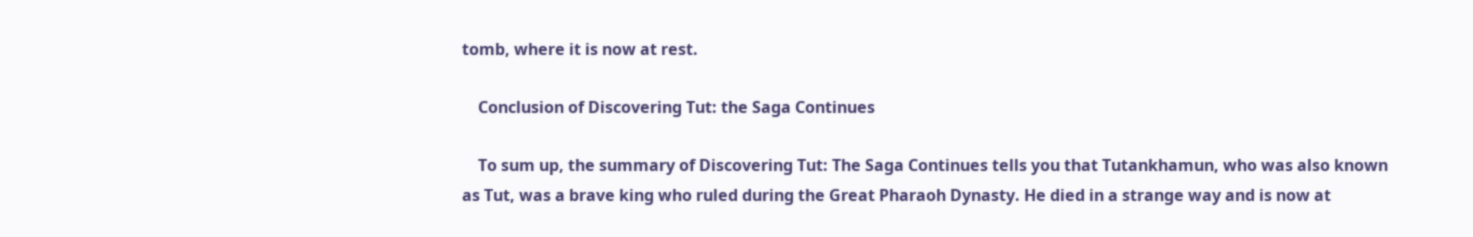tomb, where it is now at rest.

    Conclusion of Discovering Tut: the Saga Continues

    To sum up, the summary of Discovering Tut: The Saga Continues tells you that Tutankhamun, who was also known as Tut, was a brave king who ruled during the Great Pharaoh Dynasty. He died in a strange way and is now at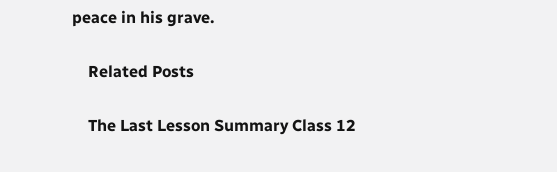peace in his grave.

    Related Posts

    The Last Lesson Summary Class 12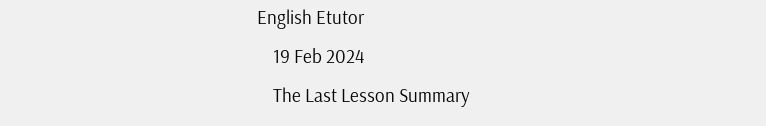English Etutor
    19 Feb 2024
    The Last Lesson Summary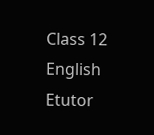Class 12 English Etutor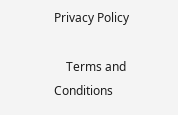Privacy Policy

    Terms and Conditions